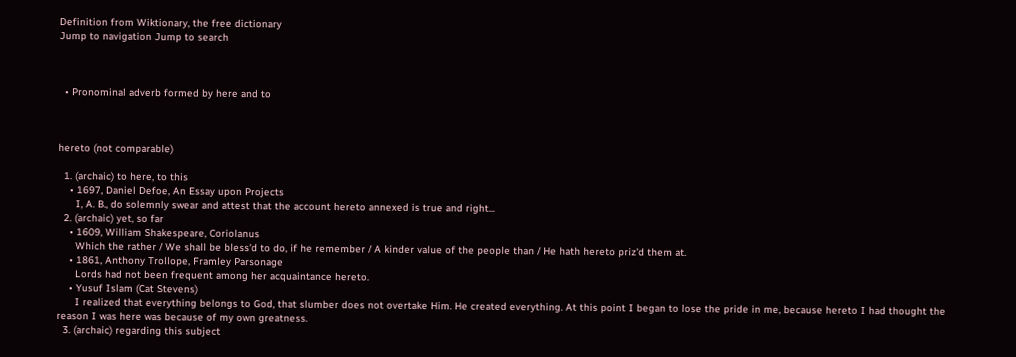Definition from Wiktionary, the free dictionary
Jump to navigation Jump to search



  • Pronominal adverb formed by here and to



hereto (not comparable)

  1. (archaic) to here, to this
    • 1697, Daniel Defoe, An Essay upon Projects
      I, A. B., do solemnly swear and attest that the account hereto annexed is true and right...
  2. (archaic) yet, so far
    • 1609, William Shakespeare, Coriolanus
      Which the rather / We shall be bless'd to do, if he remember / A kinder value of the people than / He hath hereto priz'd them at.
    • 1861, Anthony Trollope, Framley Parsonage
      Lords had not been frequent among her acquaintance hereto.
    • Yusuf Islam (Cat Stevens)
      I realized that everything belongs to God, that slumber does not overtake Him. He created everything. At this point I began to lose the pride in me, because hereto I had thought the reason I was here was because of my own greatness.
  3. (archaic) regarding this subject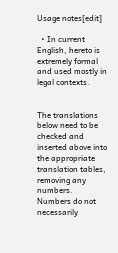Usage notes[edit]

  • In current English, hereto is extremely formal and used mostly in legal contexts.


The translations below need to be checked and inserted above into the appropriate translation tables, removing any numbers. Numbers do not necessarily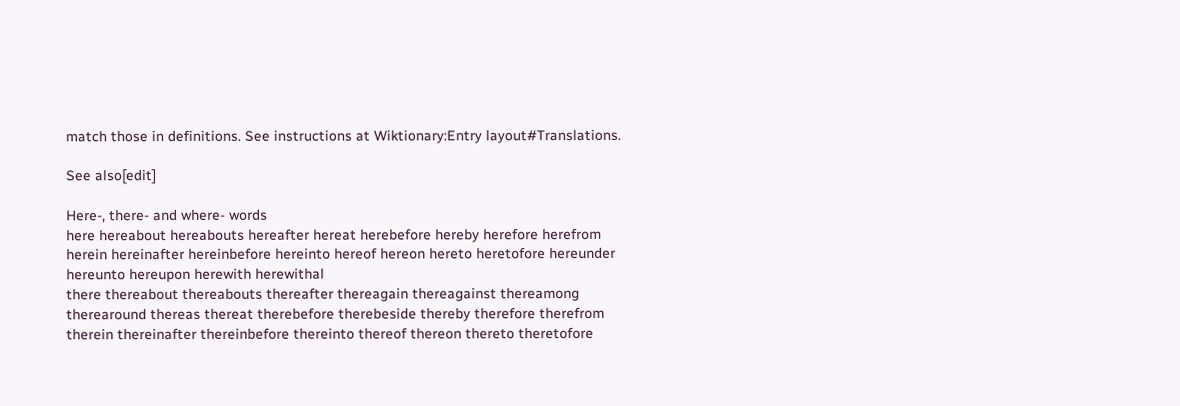match those in definitions. See instructions at Wiktionary:Entry layout#Translations.

See also[edit]

Here-, there- and where- words
here hereabout hereabouts hereafter hereat herebefore hereby herefore herefrom herein hereinafter hereinbefore hereinto hereof hereon hereto heretofore hereunder hereunto hereupon herewith herewithal
there thereabout thereabouts thereafter thereagain thereagainst thereamong therearound thereas thereat therebefore therebeside thereby therefore therefrom therein thereinafter thereinbefore thereinto thereof thereon thereto theretofore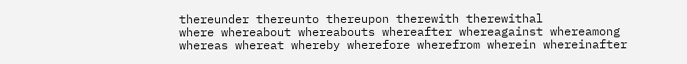thereunder thereunto thereupon therewith therewithal
where whereabout whereabouts whereafter whereagainst whereamong whereas whereat whereby wherefore wherefrom wherein whereinafter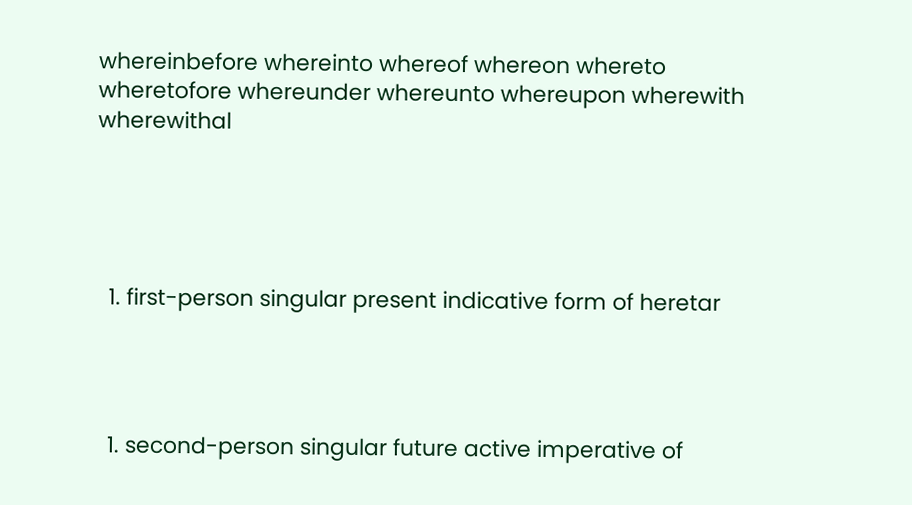whereinbefore whereinto whereof whereon whereto wheretofore whereunder whereunto whereupon wherewith wherewithal





  1. first-person singular present indicative form of heretar




  1. second-person singular future active imperative of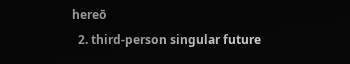hereō
  2. third-person singular future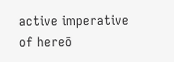active imperative of hereō